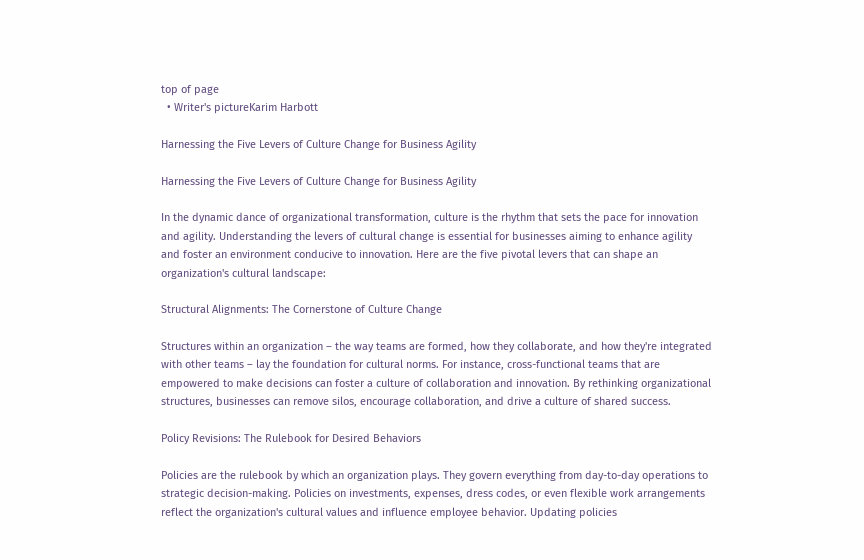top of page
  • Writer's pictureKarim Harbott

Harnessing the Five Levers of Culture Change for Business Agility

Harnessing the Five Levers of Culture Change for Business Agility

In the dynamic dance of organizational transformation, culture is the rhythm that sets the pace for innovation and agility. Understanding the levers of cultural change is essential for businesses aiming to enhance agility and foster an environment conducive to innovation. Here are the five pivotal levers that can shape an organization's cultural landscape:

Structural Alignments: The Cornerstone of Culture Change

Structures within an organization – the way teams are formed, how they collaborate, and how they're integrated with other teams – lay the foundation for cultural norms. For instance, cross-functional teams that are empowered to make decisions can foster a culture of collaboration and innovation. By rethinking organizational structures, businesses can remove silos, encourage collaboration, and drive a culture of shared success.

Policy Revisions: The Rulebook for Desired Behaviors

Policies are the rulebook by which an organization plays. They govern everything from day-to-day operations to strategic decision-making. Policies on investments, expenses, dress codes, or even flexible work arrangements reflect the organization's cultural values and influence employee behavior. Updating policies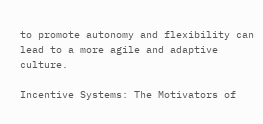to promote autonomy and flexibility can lead to a more agile and adaptive culture.

Incentive Systems: The Motivators of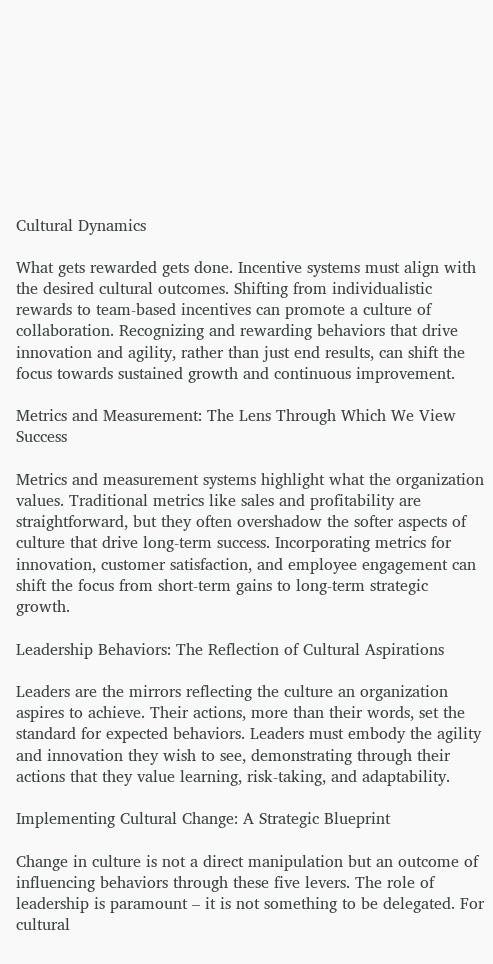Cultural Dynamics

What gets rewarded gets done. Incentive systems must align with the desired cultural outcomes. Shifting from individualistic rewards to team-based incentives can promote a culture of collaboration. Recognizing and rewarding behaviors that drive innovation and agility, rather than just end results, can shift the focus towards sustained growth and continuous improvement.

Metrics and Measurement: The Lens Through Which We View Success

Metrics and measurement systems highlight what the organization values. Traditional metrics like sales and profitability are straightforward, but they often overshadow the softer aspects of culture that drive long-term success. Incorporating metrics for innovation, customer satisfaction, and employee engagement can shift the focus from short-term gains to long-term strategic growth.

Leadership Behaviors: The Reflection of Cultural Aspirations

Leaders are the mirrors reflecting the culture an organization aspires to achieve. Their actions, more than their words, set the standard for expected behaviors. Leaders must embody the agility and innovation they wish to see, demonstrating through their actions that they value learning, risk-taking, and adaptability.

Implementing Cultural Change: A Strategic Blueprint

Change in culture is not a direct manipulation but an outcome of influencing behaviors through these five levers. The role of leadership is paramount – it is not something to be delegated. For cultural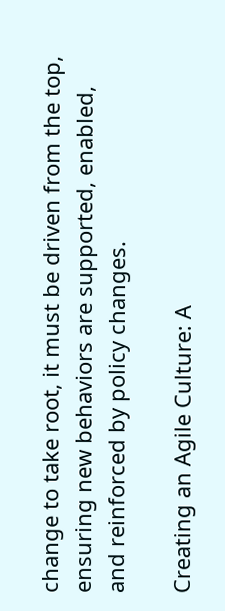change to take root, it must be driven from the top, ensuring new behaviors are supported, enabled, and reinforced by policy changes.

Creating an Agile Culture: A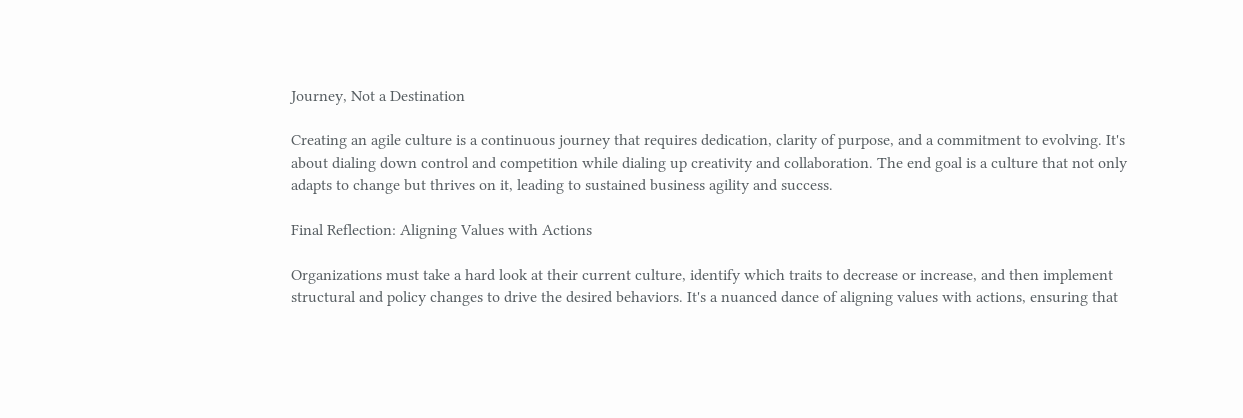Journey, Not a Destination

Creating an agile culture is a continuous journey that requires dedication, clarity of purpose, and a commitment to evolving. It's about dialing down control and competition while dialing up creativity and collaboration. The end goal is a culture that not only adapts to change but thrives on it, leading to sustained business agility and success.

Final Reflection: Aligning Values with Actions

Organizations must take a hard look at their current culture, identify which traits to decrease or increase, and then implement structural and policy changes to drive the desired behaviors. It's a nuanced dance of aligning values with actions, ensuring that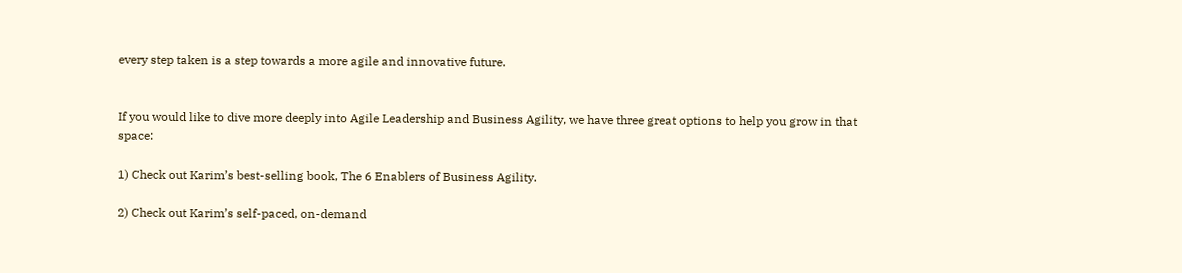every step taken is a step towards a more agile and innovative future.


If you would like to dive more deeply into Agile Leadership and Business Agility, we have three great options to help you grow in that space:

1) Check out Karim’s best-selling book, The 6 Enablers of Business Agility.

2) Check out Karim’s self-paced, on-demand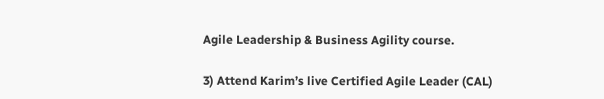Agile Leadership & Business Agility course.

3) Attend Karim’s live Certified Agile Leader (CAL)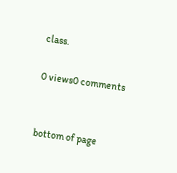class.

0 views0 comments


bottom of page